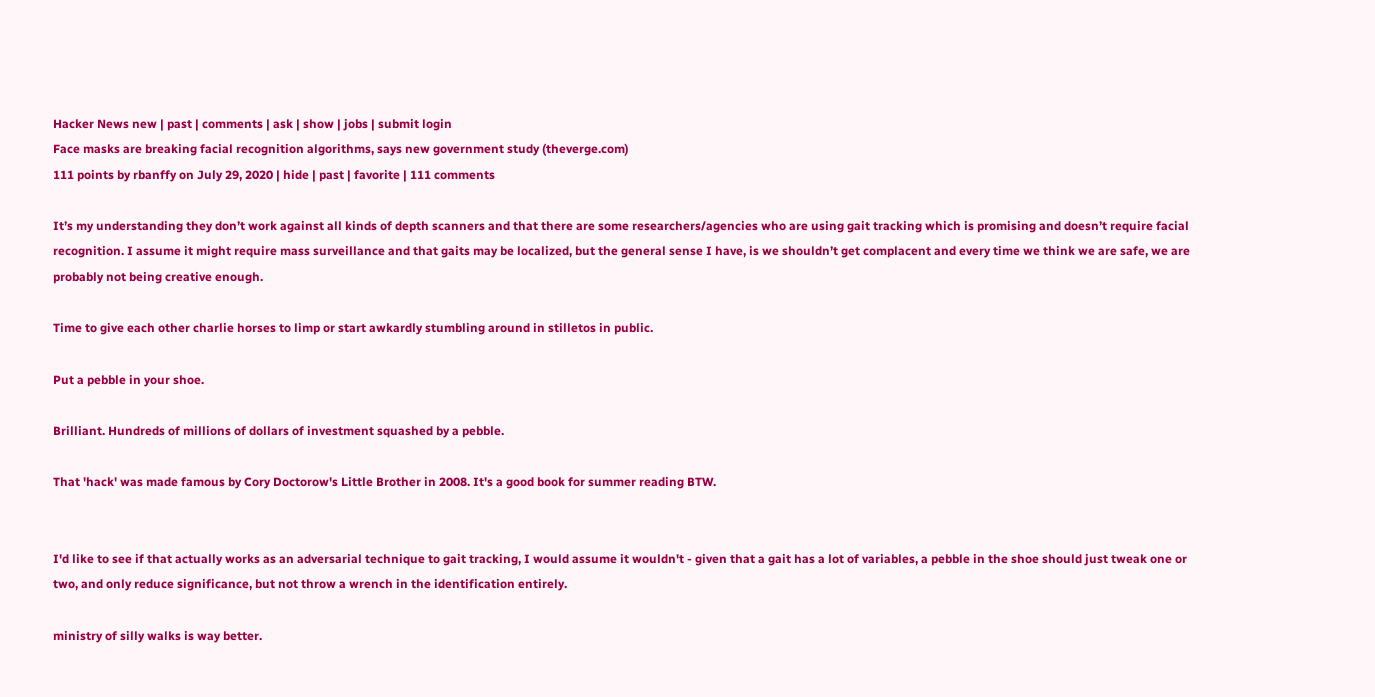Hacker News new | past | comments | ask | show | jobs | submit login
Face masks are breaking facial recognition algorithms, says new government study (theverge.com)
111 points by rbanffy on July 29, 2020 | hide | past | favorite | 111 comments

It’s my understanding they don’t work against all kinds of depth scanners and that there are some researchers/agencies who are using gait tracking which is promising and doesn’t require facial recognition. I assume it might require mass surveillance and that gaits may be localized, but the general sense I have, is we shouldn’t get complacent and every time we think we are safe, we are probably not being creative enough.

Time to give each other charlie horses to limp or start awkardly stumbling around in stilletos in public.

Put a pebble in your shoe.

Brilliant. Hundreds of millions of dollars of investment squashed by a pebble.

That 'hack' was made famous by Cory Doctorow's Little Brother in 2008. It's a good book for summer reading BTW.


I'd like to see if that actually works as an adversarial technique to gait tracking, I would assume it wouldn't - given that a gait has a lot of variables, a pebble in the shoe should just tweak one or two, and only reduce significance, but not throw a wrench in the identification entirely.

ministry of silly walks is way better.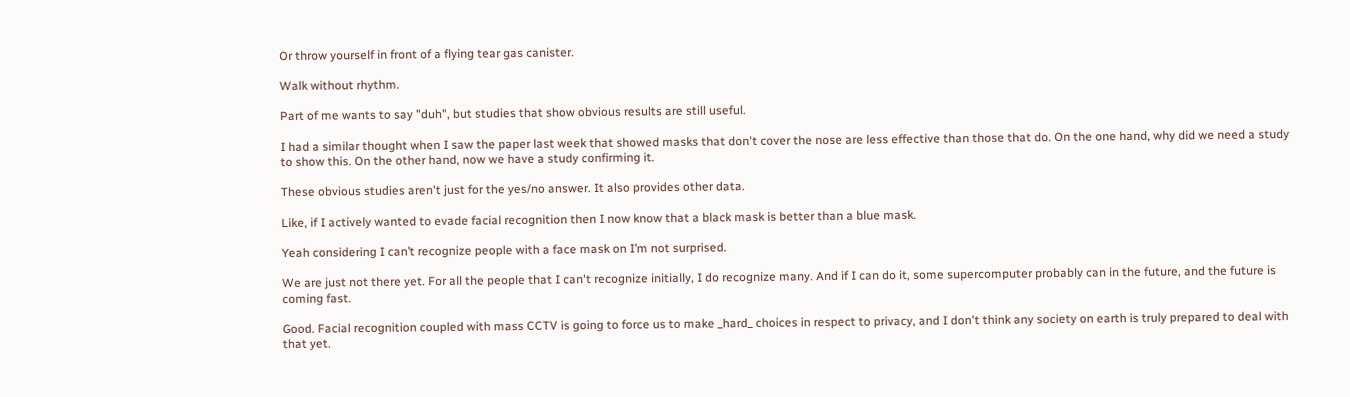Or throw yourself in front of a flying tear gas canister.

Walk without rhythm.

Part of me wants to say "duh", but studies that show obvious results are still useful.

I had a similar thought when I saw the paper last week that showed masks that don't cover the nose are less effective than those that do. On the one hand, why did we need a study to show this. On the other hand, now we have a study confirming it.

These obvious studies aren't just for the yes/no answer. It also provides other data.

Like, if I actively wanted to evade facial recognition then I now know that a black mask is better than a blue mask.

Yeah considering I can’t recognize people with a face mask on I’m not surprised.

We are just not there yet. For all the people that I can't recognize initially, I do recognize many. And if I can do it, some supercomputer probably can in the future, and the future is coming fast.

Good. Facial recognition coupled with mass CCTV is going to force us to make _hard_ choices in respect to privacy, and I don't think any society on earth is truly prepared to deal with that yet.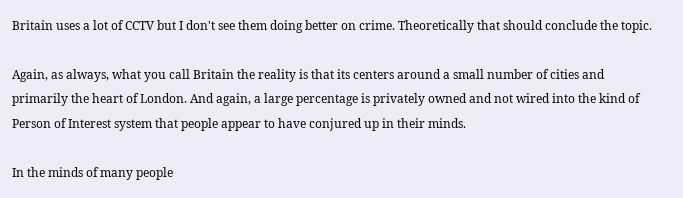Britain uses a lot of CCTV but I don't see them doing better on crime. Theoretically that should conclude the topic.

Again, as always, what you call Britain the reality is that its centers around a small number of cities and primarily the heart of London. And again, a large percentage is privately owned and not wired into the kind of Person of Interest system that people appear to have conjured up in their minds.

In the minds of many people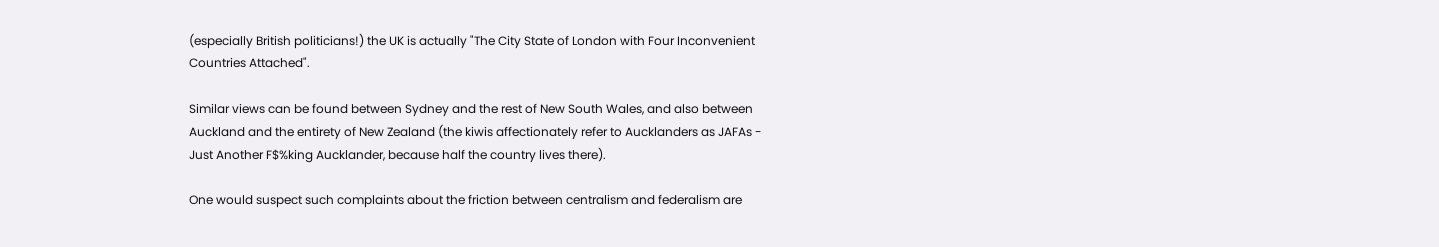(especially British politicians!) the UK is actually "The City State of London with Four Inconvenient Countries Attached".

Similar views can be found between Sydney and the rest of New South Wales, and also between Auckland and the entirety of New Zealand (the kiwis affectionately refer to Aucklanders as JAFAs - Just Another F$%king Aucklander, because half the country lives there).

One would suspect such complaints about the friction between centralism and federalism are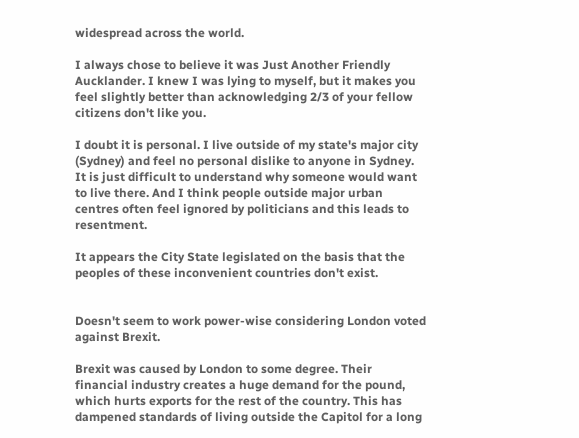widespread across the world.

I always chose to believe it was Just Another Friendly Aucklander. I knew I was lying to myself, but it makes you feel slightly better than acknowledging 2/3 of your fellow citizens don't like you.

I doubt it is personal. I live outside of my state's major city (Sydney) and feel no personal dislike to anyone in Sydney. It is just difficult to understand why someone would want to live there. And I think people outside major urban centres often feel ignored by politicians and this leads to resentment.

It appears the City State legislated on the basis that the peoples of these inconvenient countries don't exist.


Doesn't seem to work power-wise considering London voted against Brexit.

Brexit was caused by London to some degree. Their financial industry creates a huge demand for the pound, which hurts exports for the rest of the country. This has dampened standards of living outside the Capitol for a long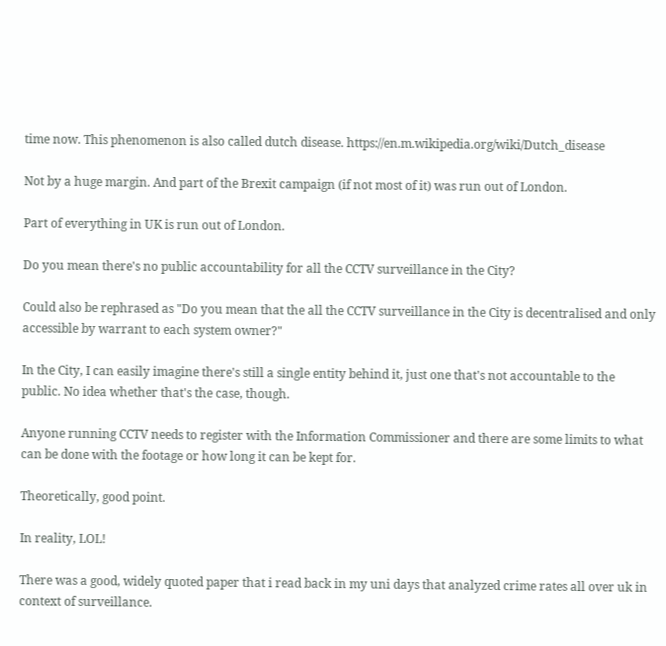time now. This phenomenon is also called dutch disease. https://en.m.wikipedia.org/wiki/Dutch_disease

Not by a huge margin. And part of the Brexit campaign (if not most of it) was run out of London.

Part of everything in UK is run out of London.

Do you mean there's no public accountability for all the CCTV surveillance in the City?

Could also be rephrased as "Do you mean that the all the CCTV surveillance in the City is decentralised and only accessible by warrant to each system owner?"

In the City, I can easily imagine there's still a single entity behind it, just one that's not accountable to the public. No idea whether that's the case, though.

Anyone running CCTV needs to register with the Information Commissioner and there are some limits to what can be done with the footage or how long it can be kept for.

Theoretically, good point.

In reality, LOL!

There was a good, widely quoted paper that i read back in my uni days that analyzed crime rates all over uk in context of surveillance.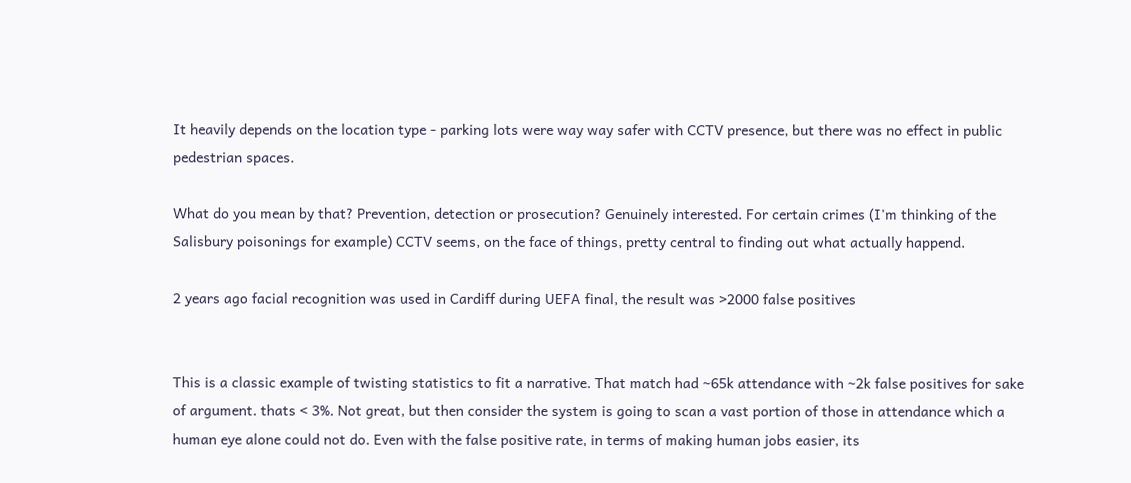It heavily depends on the location type - parking lots were way way safer with CCTV presence, but there was no effect in public pedestrian spaces.

What do you mean by that? Prevention, detection or prosecution? Genuinely interested. For certain crimes (I'm thinking of the Salisbury poisonings for example) CCTV seems, on the face of things, pretty central to finding out what actually happend.

2 years ago facial recognition was used in Cardiff during UEFA final, the result was >2000 false positives


This is a classic example of twisting statistics to fit a narrative. That match had ~65k attendance with ~2k false positives for sake of argument. thats < 3%. Not great, but then consider the system is going to scan a vast portion of those in attendance which a human eye alone could not do. Even with the false positive rate, in terms of making human jobs easier, its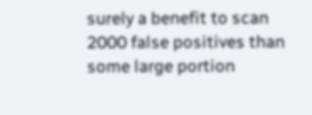surely a benefit to scan 2000 false positives than some large portion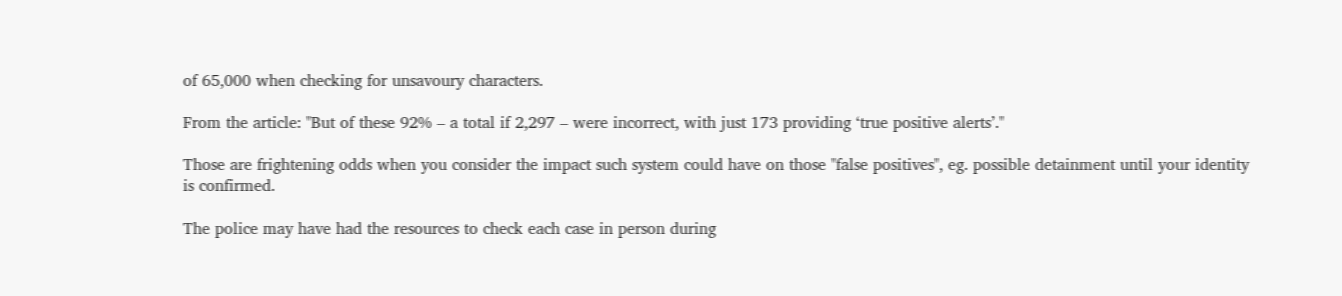of 65,000 when checking for unsavoury characters.

From the article: "But of these 92% – a total if 2,297 – were incorrect, with just 173 providing ‘true positive alerts’."

Those are frightening odds when you consider the impact such system could have on those "false positives", eg. possible detainment until your identity is confirmed.

The police may have had the resources to check each case in person during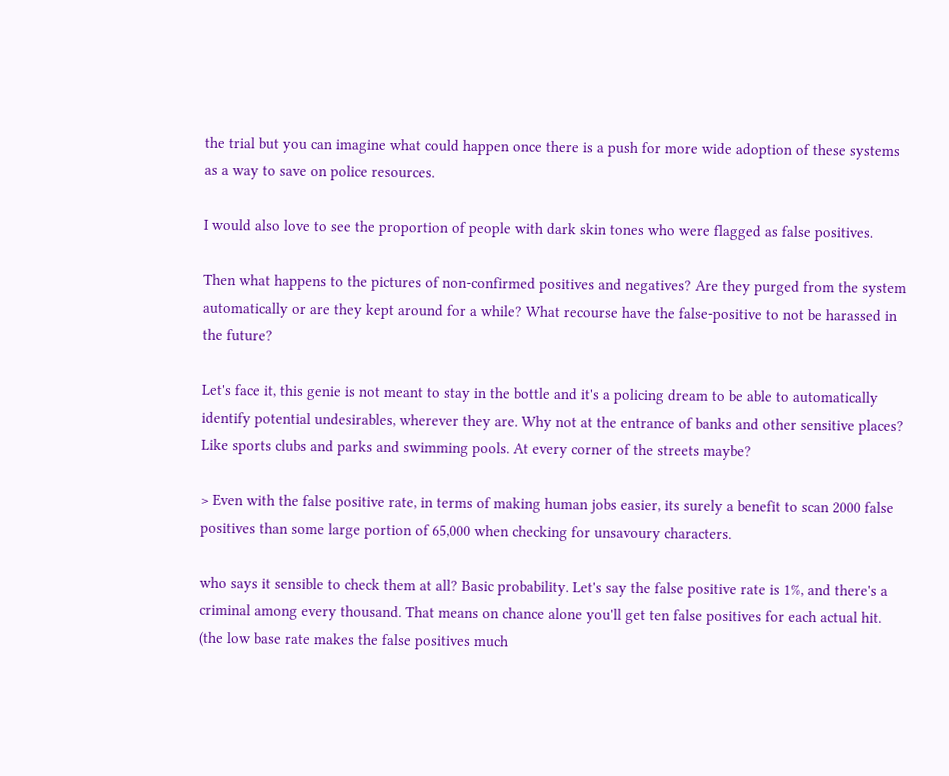the trial but you can imagine what could happen once there is a push for more wide adoption of these systems as a way to save on police resources.

I would also love to see the proportion of people with dark skin tones who were flagged as false positives.

Then what happens to the pictures of non-confirmed positives and negatives? Are they purged from the system automatically or are they kept around for a while? What recourse have the false-positive to not be harassed in the future?

Let's face it, this genie is not meant to stay in the bottle and it's a policing dream to be able to automatically identify potential undesirables, wherever they are. Why not at the entrance of banks and other sensitive places? Like sports clubs and parks and swimming pools. At every corner of the streets maybe?

> Even with the false positive rate, in terms of making human jobs easier, its surely a benefit to scan 2000 false positives than some large portion of 65,000 when checking for unsavoury characters.

who says it sensible to check them at all? Basic probability. Let's say the false positive rate is 1%, and there's a criminal among every thousand. That means on chance alone you'll get ten false positives for each actual hit. (the low base rate makes the false positives much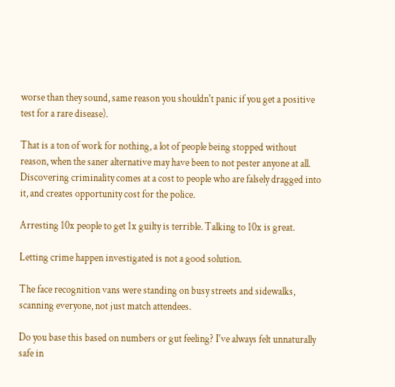worse than they sound, same reason you shouldn't panic if you get a positive test for a rare disease).

That is a ton of work for nothing, a lot of people being stopped without reason, when the saner alternative may have been to not pester anyone at all. Discovering criminality comes at a cost to people who are falsely dragged into it, and creates opportunity cost for the police.

Arresting 10x people to get 1x guilty is terrible. Talking to 10x is great.

Letting crime happen investigated is not a good solution.

The face recognition vans were standing on busy streets and sidewalks, scanning everyone, not just match attendees.

Do you base this based on numbers or gut feeling? I've always felt unnaturally safe in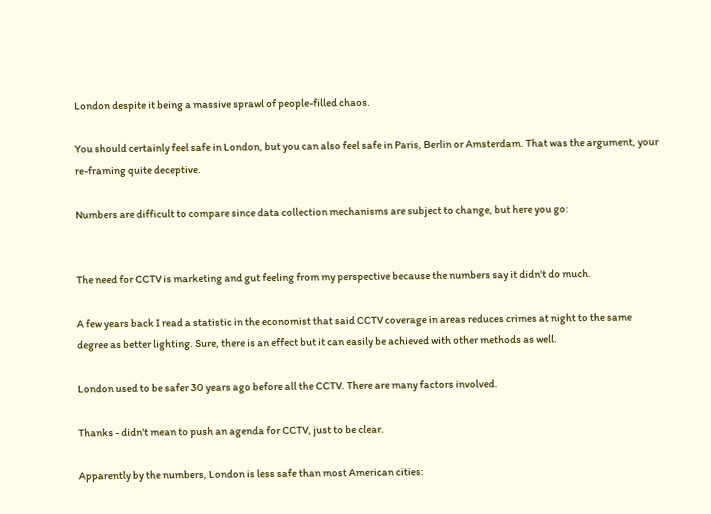London despite it being a massive sprawl of people-filled chaos.

You should certainly feel safe in London, but you can also feel safe in Paris, Berlin or Amsterdam. That was the argument, your re-framing quite deceptive.

Numbers are difficult to compare since data collection mechanisms are subject to change, but here you go:


The need for CCTV is marketing and gut feeling from my perspective because the numbers say it didn't do much.

A few years back I read a statistic in the economist that said CCTV coverage in areas reduces crimes at night to the same degree as better lighting. Sure, there is an effect but it can easily be achieved with other methods as well.

London used to be safer 30 years ago before all the CCTV. There are many factors involved.

Thanks - didn't mean to push an agenda for CCTV, just to be clear.

Apparently by the numbers, London is less safe than most American cities: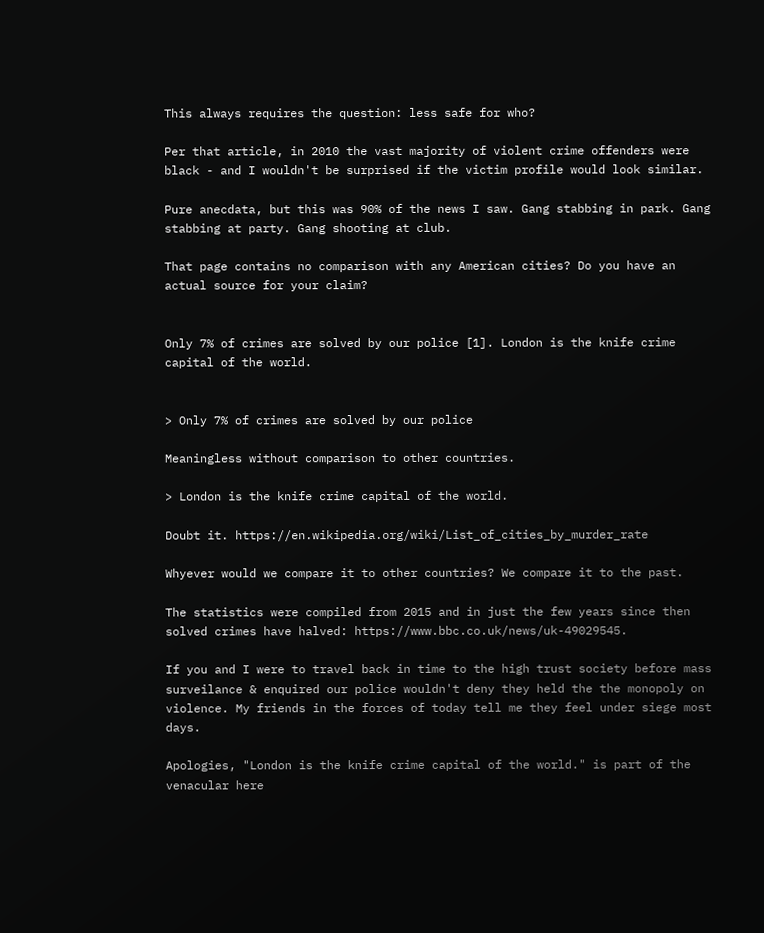This always requires the question: less safe for who?

Per that article, in 2010 the vast majority of violent crime offenders were black - and I wouldn't be surprised if the victim profile would look similar.

Pure anecdata, but this was 90% of the news I saw. Gang stabbing in park. Gang stabbing at party. Gang shooting at club.

That page contains no comparison with any American cities? Do you have an actual source for your claim?


Only 7% of crimes are solved by our police [1]. London is the knife crime capital of the world.


> Only 7% of crimes are solved by our police

Meaningless without comparison to other countries.

> London is the knife crime capital of the world.

Doubt it. https://en.wikipedia.org/wiki/List_of_cities_by_murder_rate

Whyever would we compare it to other countries? We compare it to the past.

The statistics were compiled from 2015 and in just the few years since then solved crimes have halved: https://www.bbc.co.uk/news/uk-49029545.

If you and I were to travel back in time to the high trust society before mass surveilance & enquired our police wouldn't deny they held the the monopoly on violence. My friends in the forces of today tell me they feel under siege most days.

Apologies, "London is the knife crime capital of the world." is part of the venacular here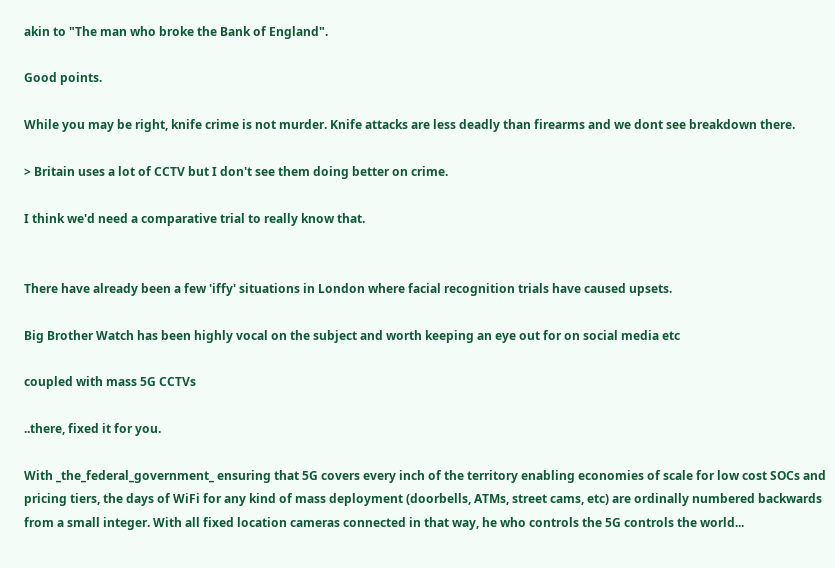akin to "The man who broke the Bank of England".

Good points.

While you may be right, knife crime is not murder. Knife attacks are less deadly than firearms and we dont see breakdown there.

> Britain uses a lot of CCTV but I don't see them doing better on crime.

I think we'd need a comparative trial to really know that.


There have already been a few 'iffy' situations in London where facial recognition trials have caused upsets.

Big Brother Watch has been highly vocal on the subject and worth keeping an eye out for on social media etc

coupled with mass 5G CCTVs

..there, fixed it for you.

With _the_federal_government_ ensuring that 5G covers every inch of the territory enabling economies of scale for low cost SOCs and pricing tiers, the days of WiFi for any kind of mass deployment (doorbells, ATMs, street cams, etc) are ordinally numbered backwards from a small integer. With all fixed location cameras connected in that way, he who controls the 5G controls the world...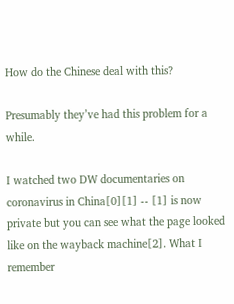How do the Chinese deal with this?

Presumably they’ve had this problem for a while.

I watched two DW documentaries on coronavirus in China[0][1] -- [1] is now private but you can see what the page looked like on the wayback machine[2]. What I remember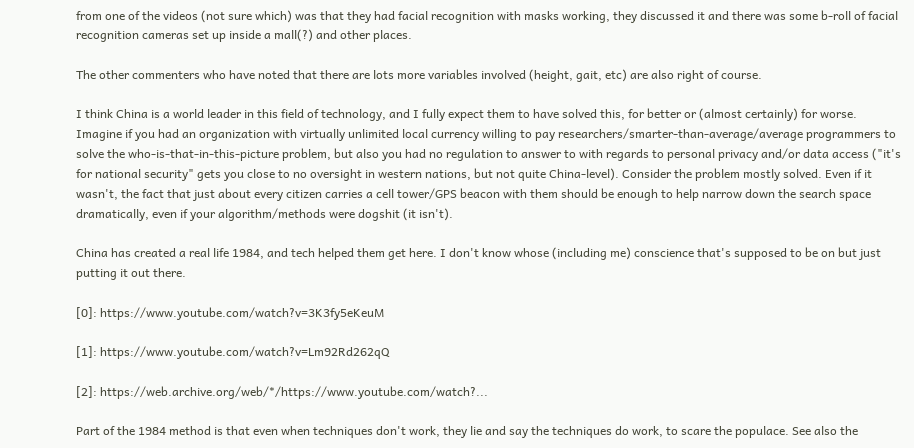from one of the videos (not sure which) was that they had facial recognition with masks working, they discussed it and there was some b-roll of facial recognition cameras set up inside a mall(?) and other places.

The other commenters who have noted that there are lots more variables involved (height, gait, etc) are also right of course.

I think China is a world leader in this field of technology, and I fully expect them to have solved this, for better or (almost certainly) for worse. Imagine if you had an organization with virtually unlimited local currency willing to pay researchers/smarter-than-average/average programmers to solve the who-is-that-in-this-picture problem, but also you had no regulation to answer to with regards to personal privacy and/or data access ("it's for national security" gets you close to no oversight in western nations, but not quite China-level). Consider the problem mostly solved. Even if it wasn't, the fact that just about every citizen carries a cell tower/GPS beacon with them should be enough to help narrow down the search space dramatically, even if your algorithm/methods were dogshit (it isn't).

China has created a real life 1984, and tech helped them get here. I don't know whose (including me) conscience that's supposed to be on but just putting it out there.

[0]: https://www.youtube.com/watch?v=3K3fy5eKeuM

[1]: https://www.youtube.com/watch?v=Lm92Rd262qQ

[2]: https://web.archive.org/web/*/https://www.youtube.com/watch?...

Part of the 1984 method is that even when techniques don't work, they lie and say the techniques do work, to scare the populace. See also the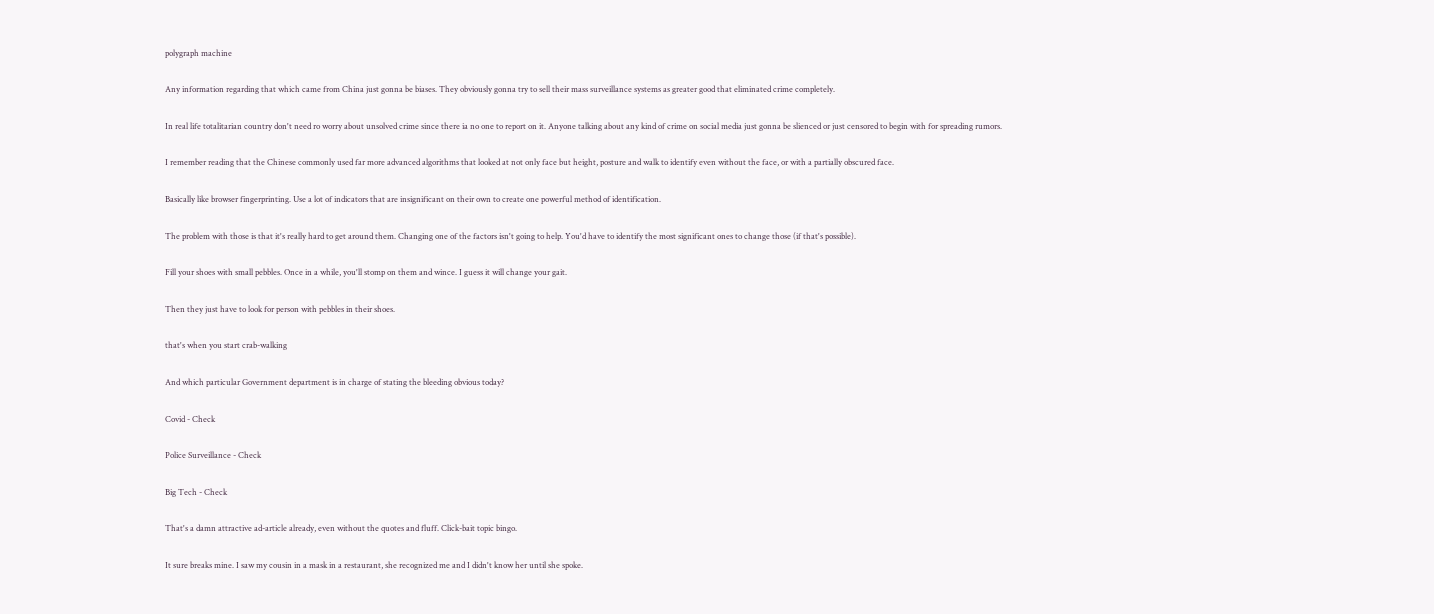polygraph machine

Any information regarding that which came from China just gonna be biases. They obviously gonna try to sell their mass surveillance systems as greater good that eliminated crime completely.

In real life totalitarian country don't need ro worry about unsolved crime since there ia no one to report on it. Anyone talking about any kind of crime on social media just gonna be slienced or just censored to begin with for spreading rumors.

I remember reading that the Chinese commonly used far more advanced algorithms that looked at not only face but height, posture and walk to identify even without the face, or with a partially obscured face.

Basically like browser fingerprinting. Use a lot of indicators that are insignificant on their own to create one powerful method of identification.

The problem with those is that it's really hard to get around them. Changing one of the factors isn't going to help. You'd have to identify the most significant ones to change those (if that's possible).

Fill your shoes with small pebbles. Once in a while, you'll stomp on them and wince. I guess it will change your gait.

Then they just have to look for person with pebbles in their shoes.

that's when you start crab-walking

And which particular Government department is in charge of stating the bleeding obvious today?

Covid - Check

Police Surveillance - Check

Big Tech - Check

That's a damn attractive ad-article already, even without the quotes and fluff. Click-bait topic bingo.

It sure breaks mine. I saw my cousin in a mask in a restaurant, she recognized me and I didn't know her until she spoke.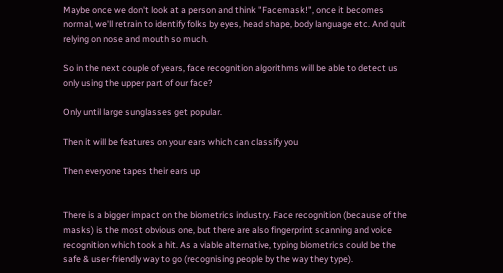Maybe once we don't look at a person and think "Facemask!", once it becomes normal, we'll retrain to identify folks by eyes, head shape, body language etc. And quit relying on nose and mouth so much.

So in the next couple of years, face recognition algorithms will be able to detect us only using the upper part of our face?

Only until large sunglasses get popular.

Then it will be features on your ears which can classify you

Then everyone tapes their ears up


There is a bigger impact on the biometrics industry. Face recognition (because of the masks) is the most obvious one, but there are also fingerprint scanning and voice recognition which took a hit. As a viable alternative, typing biometrics could be the safe & user-friendly way to go (recognising people by the way they type).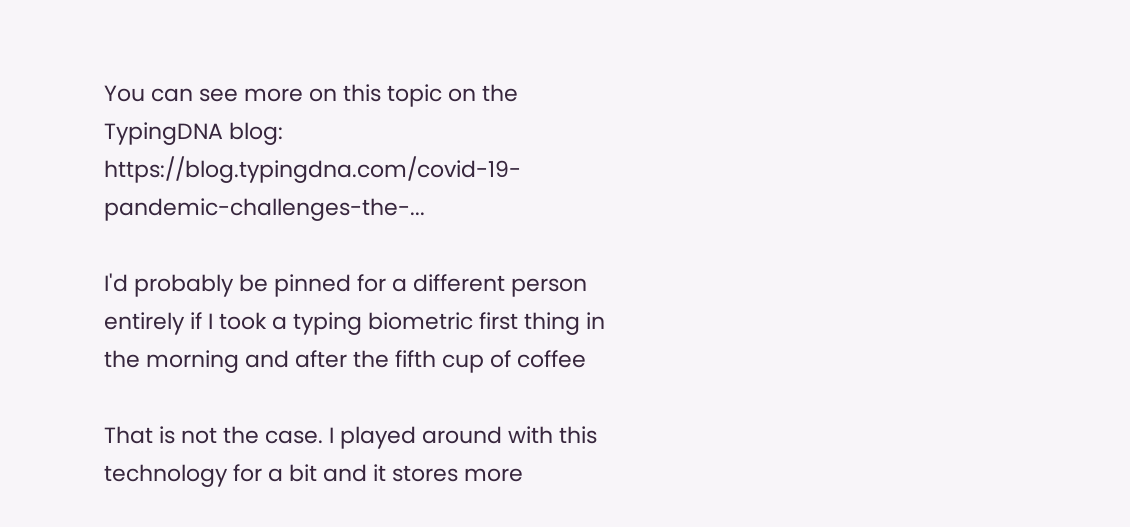You can see more on this topic on the TypingDNA blog: https://blog.typingdna.com/covid-19-pandemic-challenges-the-...

I'd probably be pinned for a different person entirely if I took a typing biometric first thing in the morning and after the fifth cup of coffee

That is not the case. I played around with this technology for a bit and it stores more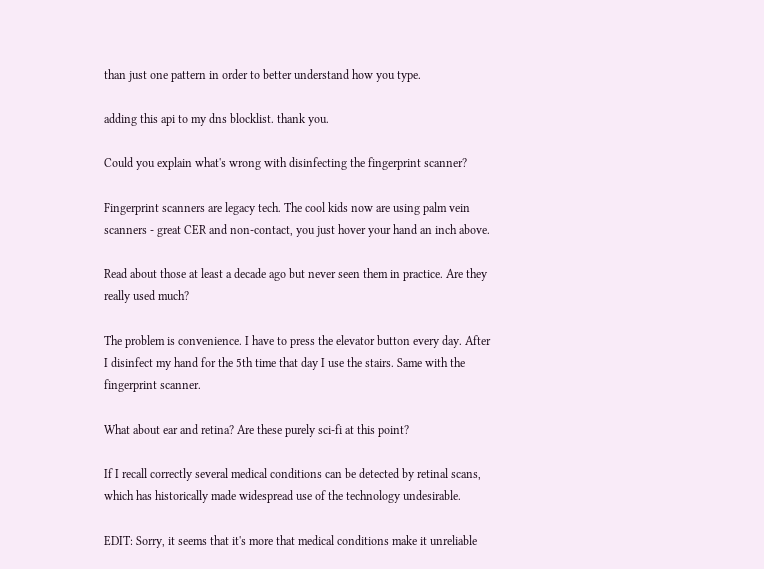than just one pattern in order to better understand how you type.

adding this api to my dns blocklist. thank you.

Could you explain what's wrong with disinfecting the fingerprint scanner?

Fingerprint scanners are legacy tech. The cool kids now are using palm vein scanners - great CER and non-contact, you just hover your hand an inch above.

Read about those at least a decade ago but never seen them in practice. Are they really used much?

The problem is convenience. I have to press the elevator button every day. After I disinfect my hand for the 5th time that day I use the stairs. Same with the fingerprint scanner.

What about ear and retina? Are these purely sci-fi at this point?

If I recall correctly several medical conditions can be detected by retinal scans, which has historically made widespread use of the technology undesirable.

EDIT: Sorry, it seems that it's more that medical conditions make it unreliable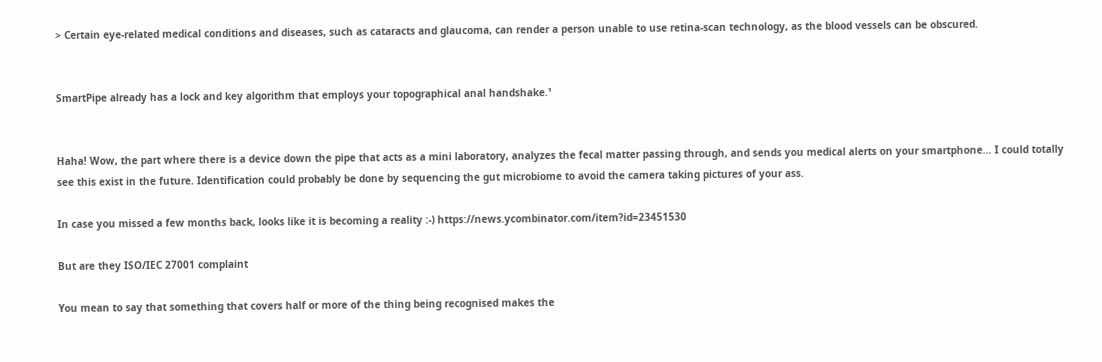> Certain eye-related medical conditions and diseases, such as cataracts and glaucoma, can render a person unable to use retina-scan technology, as the blood vessels can be obscured.


SmartPipe already has a lock and key algorithm that employs your topographical anal handshake.¹


Haha! Wow, the part where there is a device down the pipe that acts as a mini laboratory, analyzes the fecal matter passing through, and sends you medical alerts on your smartphone… I could totally see this exist in the future. Identification could probably be done by sequencing the gut microbiome to avoid the camera taking pictures of your ass.

In case you missed a few months back, looks like it is becoming a reality :-) https://news.ycombinator.com/item?id=23451530

But are they ISO/IEC 27001 complaint

You mean to say that something that covers half or more of the thing being recognised makes the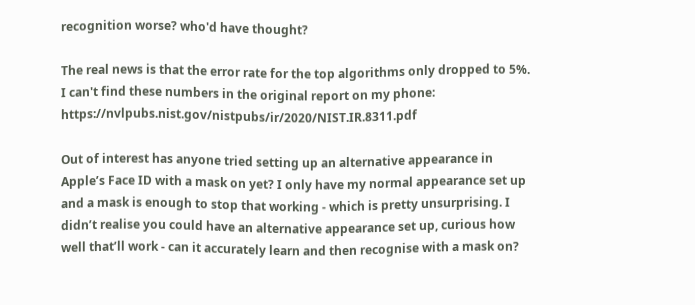recognition worse? who'd have thought?

The real news is that the error rate for the top algorithms only dropped to 5%. I can't find these numbers in the original report on my phone: https://nvlpubs.nist.gov/nistpubs/ir/2020/NIST.IR.8311.pdf

Out of interest has anyone tried setting up an alternative appearance in Apple’s Face ID with a mask on yet? I only have my normal appearance set up and a mask is enough to stop that working - which is pretty unsurprising. I didn’t realise you could have an alternative appearance set up, curious how well that’ll work - can it accurately learn and then recognise with a mask on?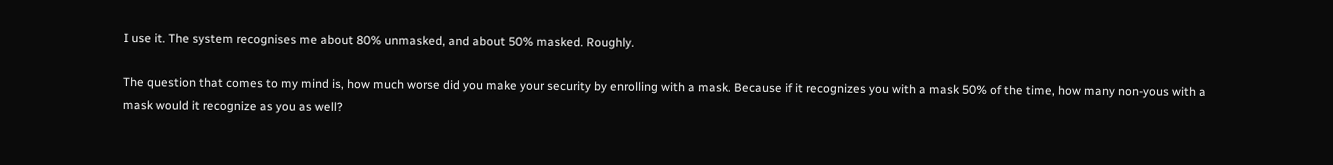I use it. The system recognises me about 80% unmasked, and about 50% masked. Roughly.

The question that comes to my mind is, how much worse did you make your security by enrolling with a mask. Because if it recognizes you with a mask 50% of the time, how many non-yous with a mask would it recognize as you as well?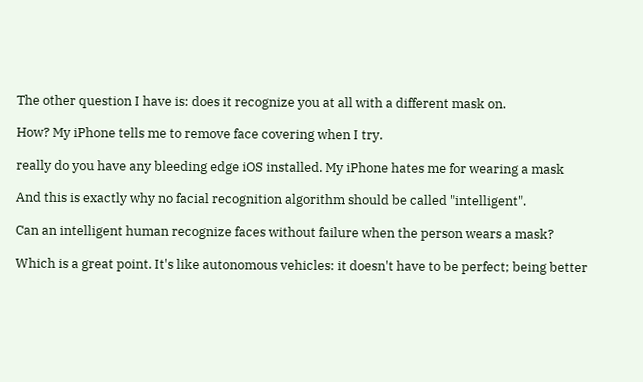The other question I have is: does it recognize you at all with a different mask on.

How? My iPhone tells me to remove face covering when I try.

really do you have any bleeding edge iOS installed. My iPhone hates me for wearing a mask

And this is exactly why no facial recognition algorithm should be called "intelligent".

Can an intelligent human recognize faces without failure when the person wears a mask?

Which is a great point. It's like autonomous vehicles: it doesn't have to be perfect; being better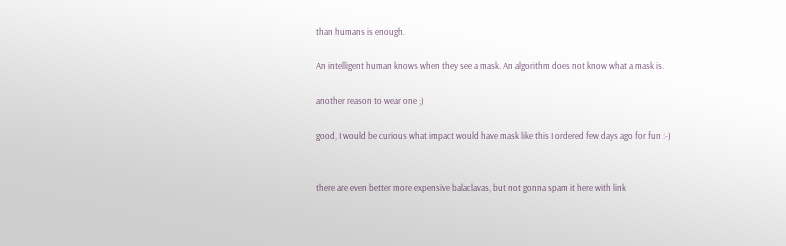than humans is enough.

An intelligent human knows when they see a mask. An algorithm does not know what a mask is.

another reason to wear one ;)

good, I would be curious what impact would have mask like this I ordered few days ago for fun :-)


there are even better more expensive balaclavas, but not gonna spam it here with link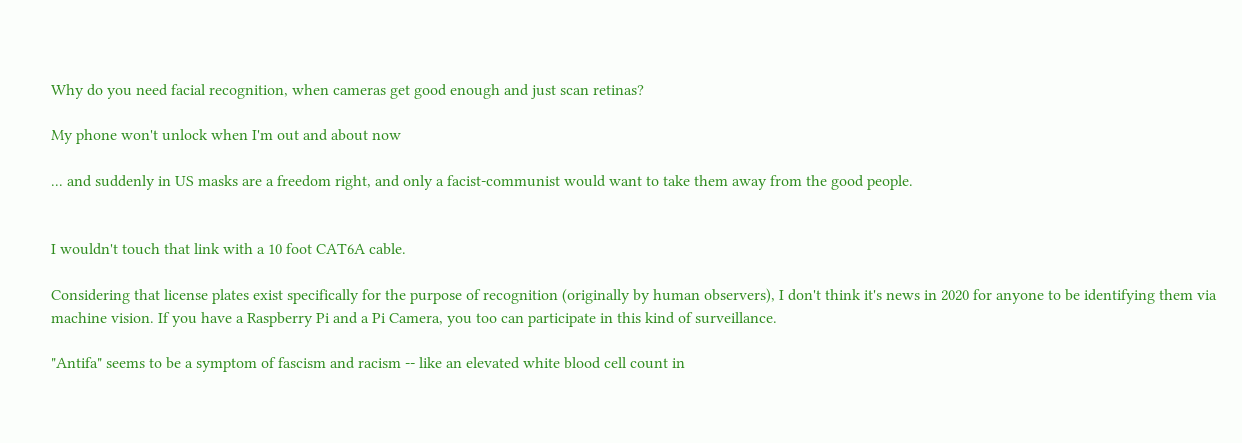Why do you need facial recognition, when cameras get good enough and just scan retinas?

My phone won't unlock when I'm out and about now

... and suddenly in US masks are a freedom right, and only a facist-communist would want to take them away from the good people.


I wouldn't touch that link with a 10 foot CAT6A cable.

Considering that license plates exist specifically for the purpose of recognition (originally by human observers), I don't think it's news in 2020 for anyone to be identifying them via machine vision. If you have a Raspberry Pi and a Pi Camera, you too can participate in this kind of surveillance.

"Antifa" seems to be a symptom of fascism and racism -- like an elevated white blood cell count in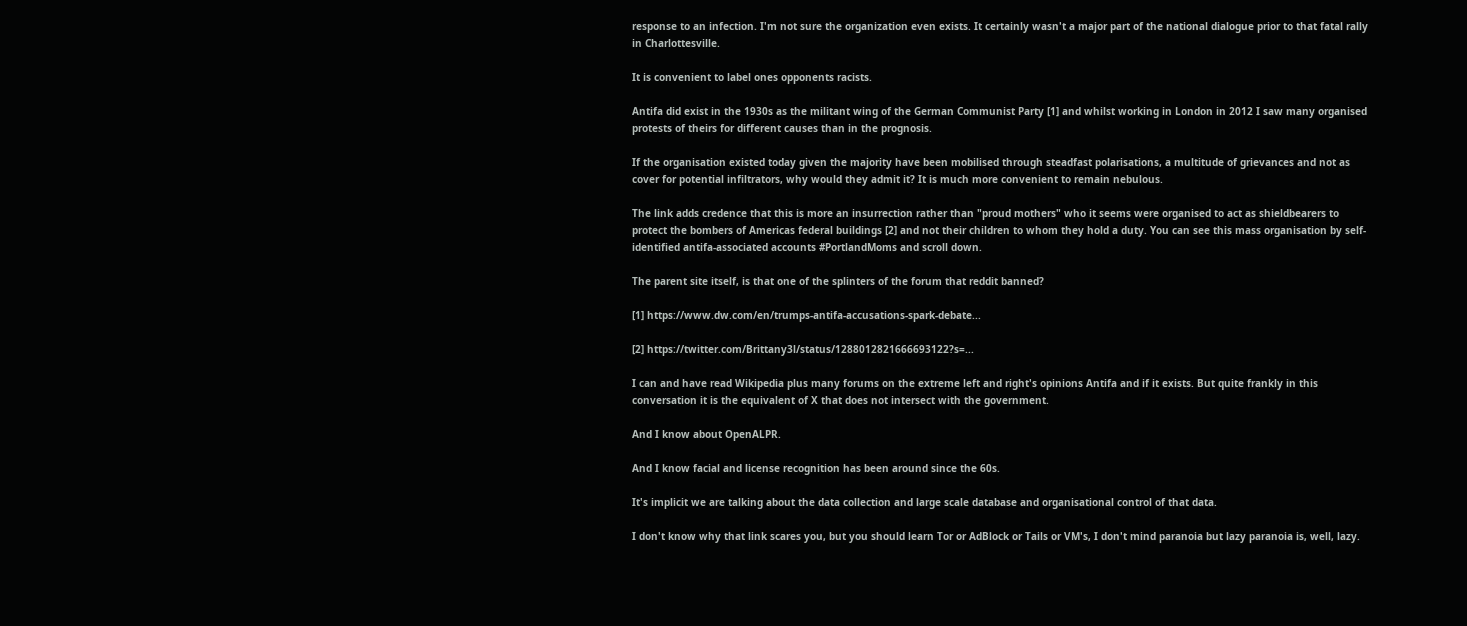response to an infection. I'm not sure the organization even exists. It certainly wasn't a major part of the national dialogue prior to that fatal rally in Charlottesville.

It is convenient to label ones opponents racists.

Antifa did exist in the 1930s as the militant wing of the German Communist Party [1] and whilst working in London in 2012 I saw many organised protests of theirs for different causes than in the prognosis.

If the organisation existed today given the majority have been mobilised through steadfast polarisations, a multitude of grievances and not as cover for potential infiltrators, why would they admit it? It is much more convenient to remain nebulous.

The link adds credence that this is more an insurrection rather than "proud mothers" who it seems were organised to act as shieldbearers to protect the bombers of Americas federal buildings [2] and not their children to whom they hold a duty. You can see this mass organisation by self-identified antifa-associated accounts #PortlandMoms and scroll down.

The parent site itself, is that one of the splinters of the forum that reddit banned?

[1] https://www.dw.com/en/trumps-antifa-accusations-spark-debate...

[2] https://twitter.com/Brittany3l/status/1288012821666693122?s=...

I can and have read Wikipedia plus many forums on the extreme left and right's opinions Antifa and if it exists. But quite frankly in this conversation it is the equivalent of X that does not intersect with the government.

And I know about OpenALPR.

And I know facial and license recognition has been around since the 60s.

It's implicit we are talking about the data collection and large scale database and organisational control of that data.

I don't know why that link scares you, but you should learn Tor or AdBlock or Tails or VM's, I don't mind paranoia but lazy paranoia is, well, lazy.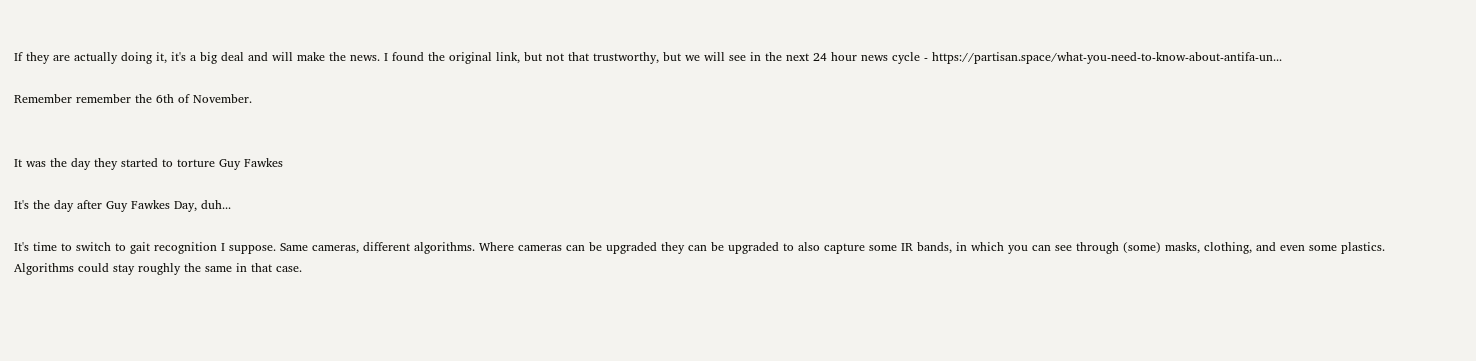If they are actually doing it, it's a big deal and will make the news. I found the original link, but not that trustworthy, but we will see in the next 24 hour news cycle - https://partisan.space/what-you-need-to-know-about-antifa-un...

Remember remember the 6th of November.


It was the day they started to torture Guy Fawkes

It's the day after Guy Fawkes Day, duh...

It's time to switch to gait recognition I suppose. Same cameras, different algorithms. Where cameras can be upgraded they can be upgraded to also capture some IR bands, in which you can see through (some) masks, clothing, and even some plastics. Algorithms could stay roughly the same in that case.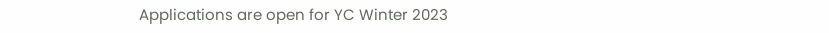Applications are open for YC Winter 2023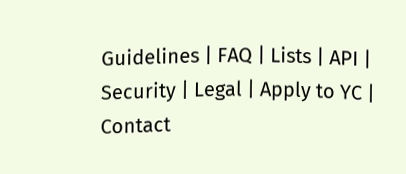Guidelines | FAQ | Lists | API | Security | Legal | Apply to YC | Contact